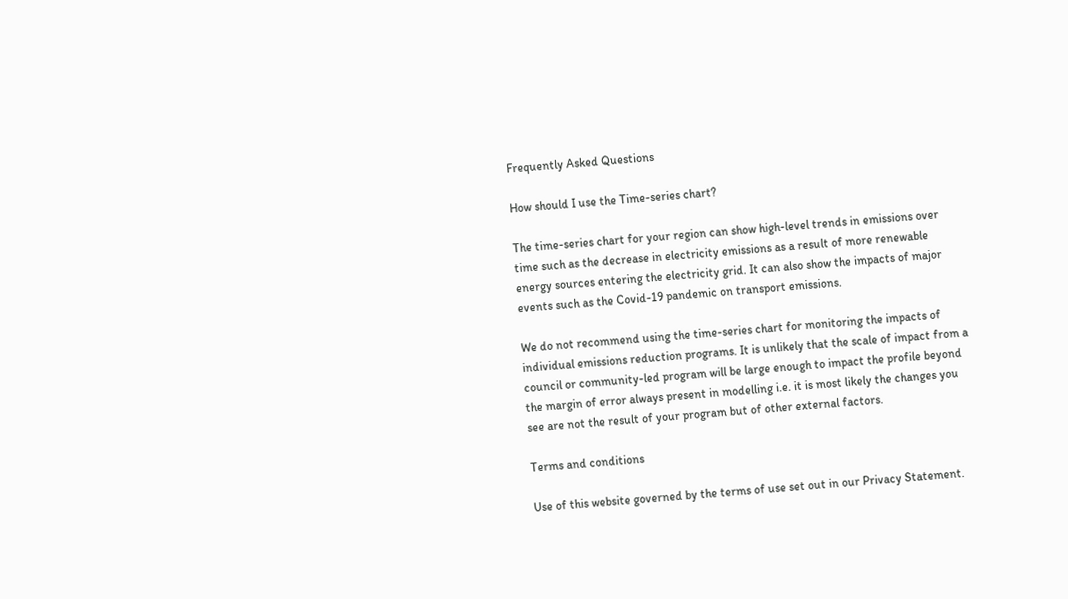Frequently Asked Questions

How should I use the Time-series chart?

The time-series chart for your region can show high-level trends in emissions over time such as the decrease in electricity emissions as a result of more renewable energy sources entering the electricity grid. It can also show the impacts of major events such as the Covid-19 pandemic on transport emissions.

We do not recommend using the time-series chart for monitoring the impacts of individual emissions reduction programs. It is unlikely that the scale of impact from a council or community-led program will be large enough to impact the profile beyond the margin of error always present in modelling i.e. it is most likely the changes you see are not the result of your program but of other external factors.

Terms and conditions

Use of this website governed by the terms of use set out in our Privacy Statement.